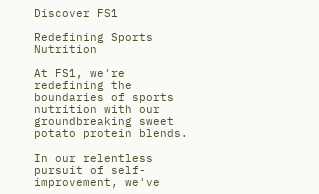Discover FS1

Redefining Sports Nutrition

At FS1, we're redefining the boundaries of sports nutrition with our groundbreaking sweet potato protein blends.

In our relentless pursuit of self-improvement, we've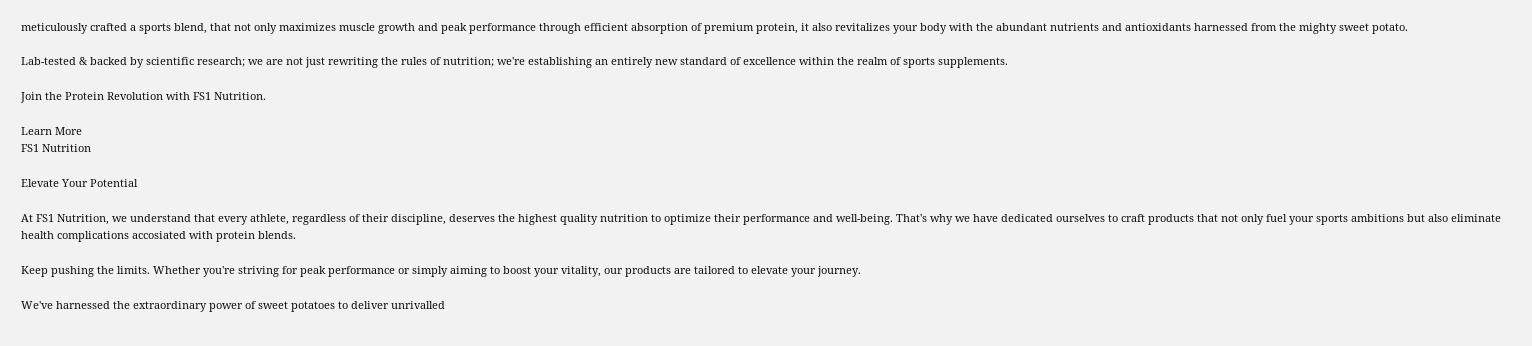meticulously crafted a sports blend, that not only maximizes muscle growth and peak performance through efficient absorption of premium protein, it also revitalizes your body with the abundant nutrients and antioxidants harnessed from the mighty sweet potato.

Lab-tested & backed by scientific research; we are not just rewriting the rules of nutrition; we're establishing an entirely new standard of excellence within the realm of sports supplements.

Join the Protein Revolution with FS1 Nutrition.

Learn More
FS1 Nutrition

Elevate Your Potential

At FS1 Nutrition, we understand that every athlete, regardless of their discipline, deserves the highest quality nutrition to optimize their performance and well-being. That's why we have dedicated ourselves to craft products that not only fuel your sports ambitions but also eliminate health complications accosiated with protein blends.

Keep pushing the limits. Whether you're striving for peak performance or simply aiming to boost your vitality, our products are tailored to elevate your journey.

We've harnessed the extraordinary power of sweet potatoes to deliver unrivalled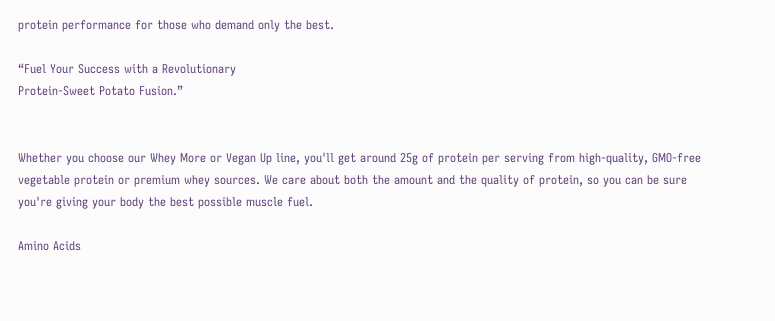protein performance for those who demand only the best.

“Fuel Your Success with a Revolutionary
Protein-Sweet Potato Fusion.”


Whether you choose our Whey More or Vegan Up line, you'll get around 25g of protein per serving from high-quality, GMO-free vegetable protein or premium whey sources. We care about both the amount and the quality of protein, so you can be sure you're giving your body the best possible muscle fuel.

Amino Acids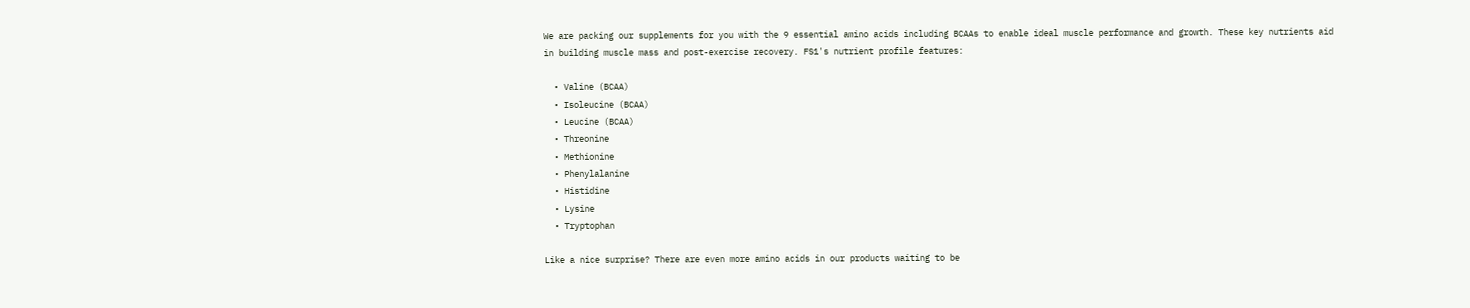We are packing our supplements for you with the 9 essential amino acids including BCAAs to enable ideal muscle performance and growth. These key nutrients aid in building muscle mass and post-exercise recovery. FS1's nutrient profile features:

  • Valine (BCAA)
  • Isoleucine (BCAA)
  • Leucine (BCAA)
  • Threonine
  • Methionine
  • Phenylalanine
  • Histidine
  • Lysine
  • Tryptophan

Like a nice surprise? There are even more amino acids in our products waiting to be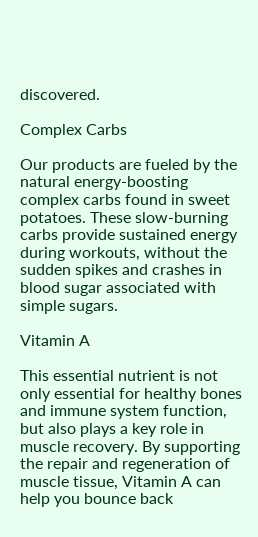discovered.

Complex Carbs

Our products are fueled by the natural energy-boosting complex carbs found in sweet potatoes. These slow-burning carbs provide sustained energy during workouts, without the sudden spikes and crashes in blood sugar associated with simple sugars.

Vitamin A

This essential nutrient is not only essential for healthy bones and immune system function, but also plays a key role in muscle recovery. By supporting the repair and regeneration of muscle tissue, Vitamin A can help you bounce back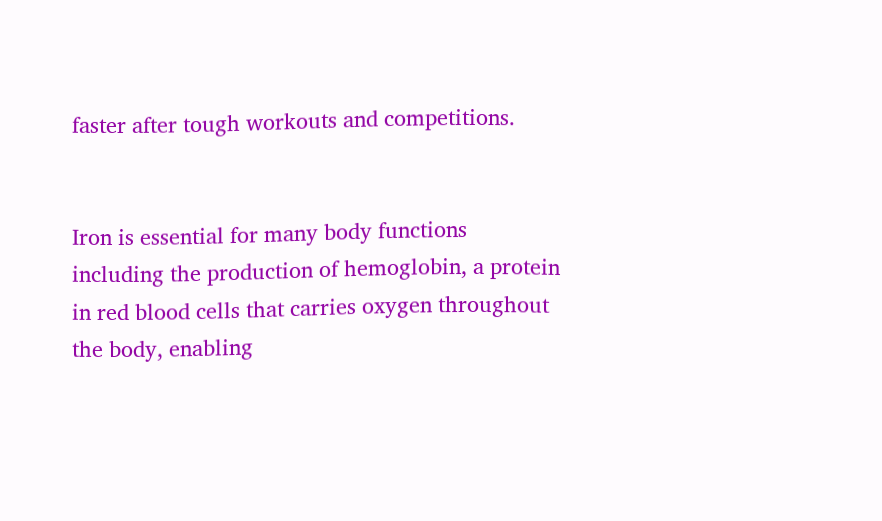faster after tough workouts and competitions.


Iron is essential for many body functions including the production of hemoglobin, a protein in red blood cells that carries oxygen throughout the body, enabling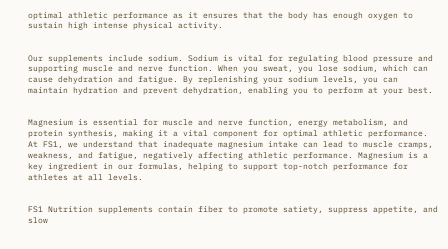optimal athletic performance as it ensures that the body has enough oxygen to sustain high intense physical activity.


Our supplements include sodium. Sodium is vital for regulating blood pressure and supporting muscle and nerve function. When you sweat, you lose sodium, which can cause dehydration and fatigue. By replenishing your sodium levels, you can maintain hydration and prevent dehydration, enabling you to perform at your best.


Magnesium is essential for muscle and nerve function, energy metabolism, and protein synthesis, making it a vital component for optimal athletic performance. At FS1, we understand that inadequate magnesium intake can lead to muscle cramps, weakness, and fatigue, negatively affecting athletic performance. Magnesium is a key ingredient in our formulas, helping to support top-notch performance for athletes at all levels.


FS1 Nutrition supplements contain fiber to promote satiety, suppress appetite, and slow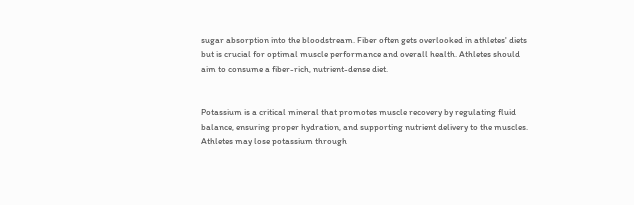sugar absorption into the bloodstream. Fiber often gets overlooked in athletes' diets but is crucial for optimal muscle performance and overall health. Athletes should aim to consume a fiber-rich, nutrient-dense diet.


Potassium is a critical mineral that promotes muscle recovery by regulating fluid balance, ensuring proper hydration, and supporting nutrient delivery to the muscles. Athletes may lose potassium through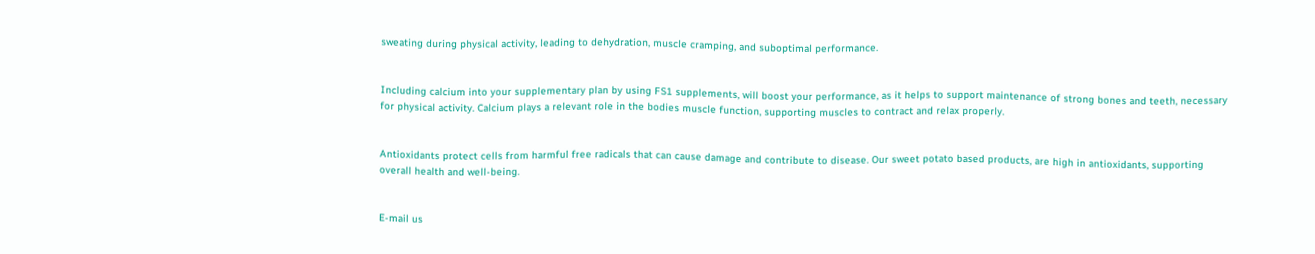sweating during physical activity, leading to dehydration, muscle cramping, and suboptimal performance.


Including calcium into your supplementary plan by using FS1 supplements, will boost your performance, as it helps to support maintenance of strong bones and teeth, necessary for physical activity. Calcium plays a relevant role in the bodies muscle function, supporting muscles to contract and relax properly.


Antioxidants protect cells from harmful free radicals that can cause damage and contribute to disease. Our sweet potato based products, are high in antioxidants, supporting overall health and well-being.


E-mail us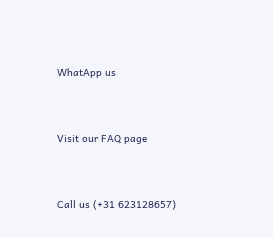WhatApp us


Visit our FAQ page


Call us (+31 623128657)